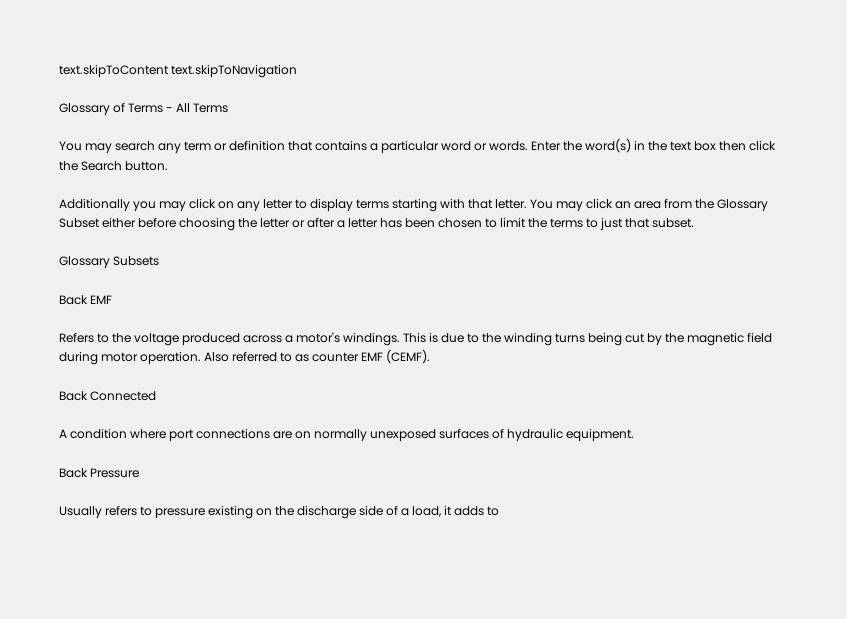text.skipToContent text.skipToNavigation

Glossary of Terms - All Terms

You may search any term or definition that contains a particular word or words. Enter the word(s) in the text box then click the Search button.

Additionally you may click on any letter to display terms starting with that letter. You may click an area from the Glossary Subset either before choosing the letter or after a letter has been chosen to limit the terms to just that subset.

Glossary Subsets

Back EMF

Refers to the voltage produced across a motor's windings. This is due to the winding turns being cut by the magnetic field during motor operation. Also referred to as counter EMF (CEMF).

Back Connected

A condition where port connections are on normally unexposed surfaces of hydraulic equipment.

Back Pressure

Usually refers to pressure existing on the discharge side of a load, it adds to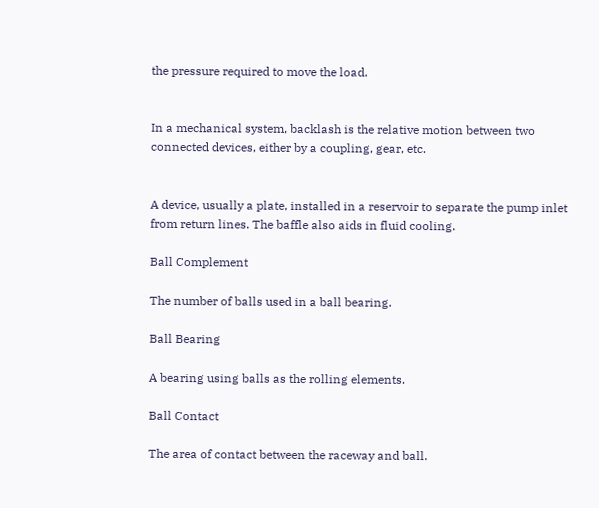the pressure required to move the load.


In a mechanical system, backlash is the relative motion between two connected devices, either by a coupling, gear, etc.


A device, usually a plate, installed in a reservoir to separate the pump inlet from return lines. The baffle also aids in fluid cooling.

Ball Complement

The number of balls used in a ball bearing.

Ball Bearing

A bearing using balls as the rolling elements.

Ball Contact

The area of contact between the raceway and ball.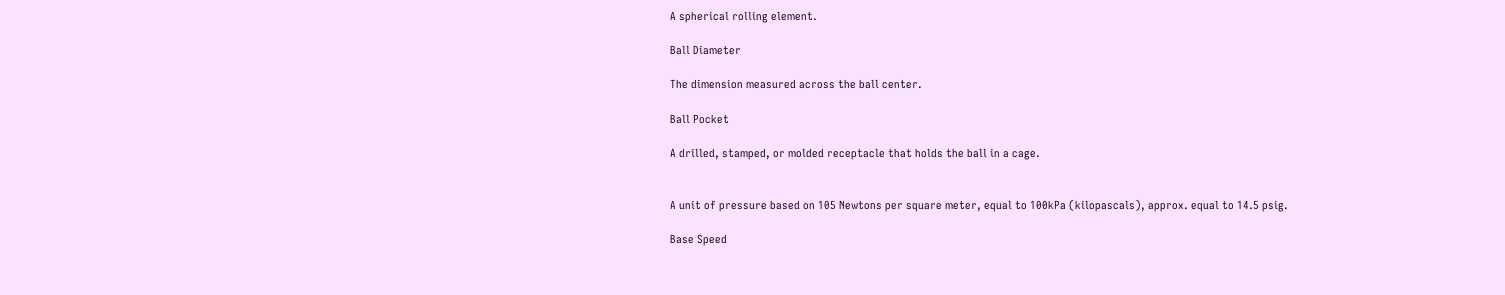A spherical rolling element.

Ball Diameter

The dimension measured across the ball center.

Ball Pocket

A drilled, stamped, or molded receptacle that holds the ball in a cage.


A unit of pressure based on 105 Newtons per square meter, equal to 100kPa (kilopascals), approx. equal to 14.5 psig.

Base Speed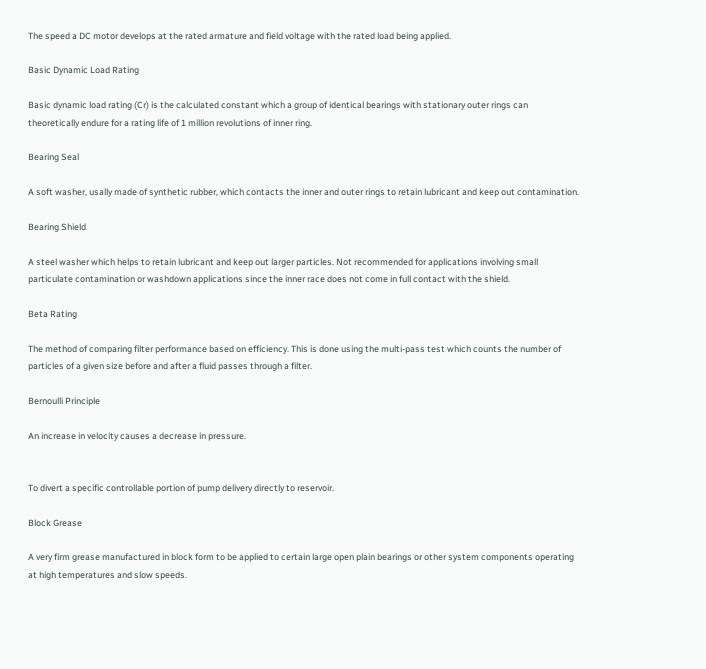The speed a DC motor develops at the rated armature and field voltage with the rated load being applied.

Basic Dynamic Load Rating

Basic dynamic load rating (Cr) is the calculated constant which a group of identical bearings with stationary outer rings can theoretically endure for a rating life of 1 million revolutions of inner ring.

Bearing Seal

A soft washer, usally made of synthetic rubber, which contacts the inner and outer rings to retain lubricant and keep out contamination.

Bearing Shield

A steel washer which helps to retain lubricant and keep out larger particles. Not recommended for applications involving small particulate contamination or washdown applications since the inner race does not come in full contact with the shield.

Beta Rating

The method of comparing filter performance based on efficiency. This is done using the multi-pass test which counts the number of particles of a given size before and after a fluid passes through a filter.

Bernoulli Principle

An increase in velocity causes a decrease in pressure.


To divert a specific controllable portion of pump delivery directly to reservoir.

Block Grease

A very firm grease manufactured in block form to be applied to certain large open plain bearings or other system components operating at high temperatures and slow speeds.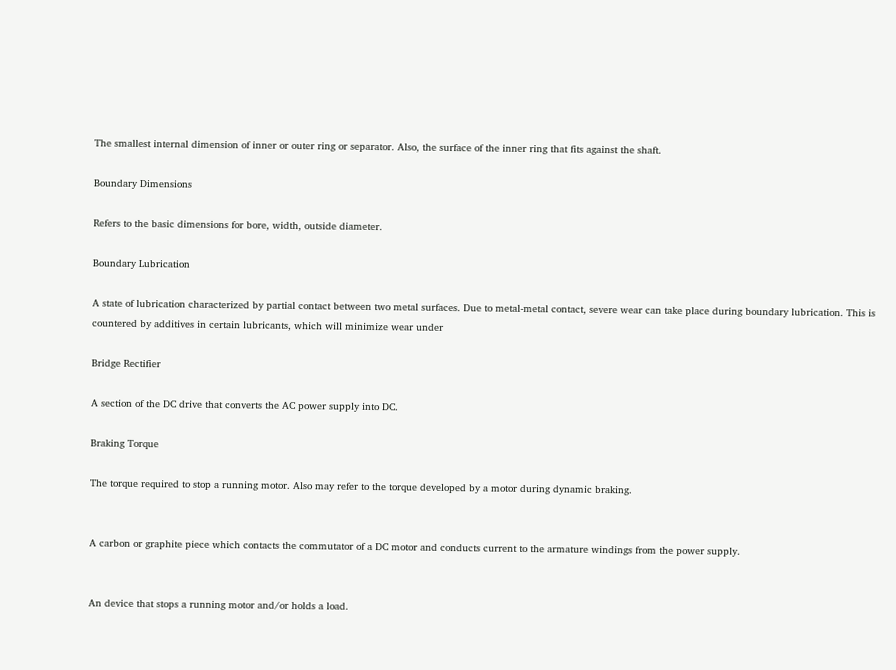The smallest internal dimension of inner or outer ring or separator. Also, the surface of the inner ring that fits against the shaft.

Boundary Dimensions

Refers to the basic dimensions for bore, width, outside diameter.

Boundary Lubrication

A state of lubrication characterized by partial contact between two metal surfaces. Due to metal-metal contact, severe wear can take place during boundary lubrication. This is countered by additives in certain lubricants, which will minimize wear under

Bridge Rectifier

A section of the DC drive that converts the AC power supply into DC.

Braking Torque

The torque required to stop a running motor. Also may refer to the torque developed by a motor during dynamic braking.


A carbon or graphite piece which contacts the commutator of a DC motor and conducts current to the armature windings from the power supply.


An device that stops a running motor and/or holds a load.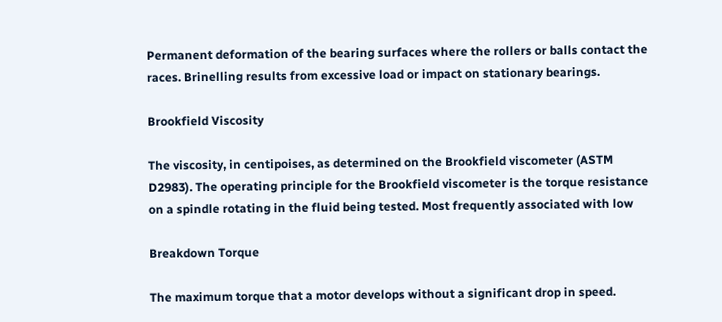Permanent deformation of the bearing surfaces where the rollers or balls contact the races. Brinelling results from excessive load or impact on stationary bearings.

Brookfield Viscosity

The viscosity, in centipoises, as determined on the Brookfield viscometer (ASTM D2983). The operating principle for the Brookfield viscometer is the torque resistance on a spindle rotating in the fluid being tested. Most frequently associated with low

Breakdown Torque

The maximum torque that a motor develops without a significant drop in speed.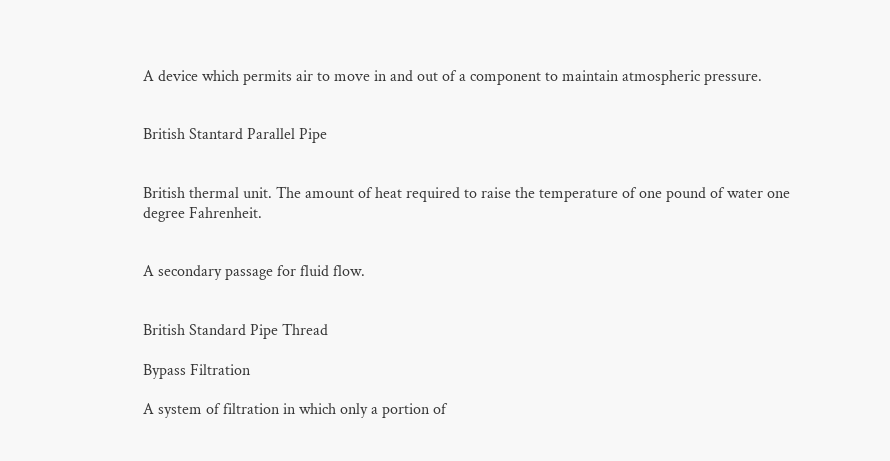A device which permits air to move in and out of a component to maintain atmospheric pressure.


British Stantard Parallel Pipe


British thermal unit. The amount of heat required to raise the temperature of one pound of water one degree Fahrenheit.


A secondary passage for fluid flow.


British Standard Pipe Thread

Bypass Filtration

A system of filtration in which only a portion of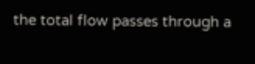the total flow passes through a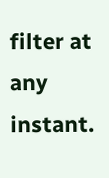filter at any instant.